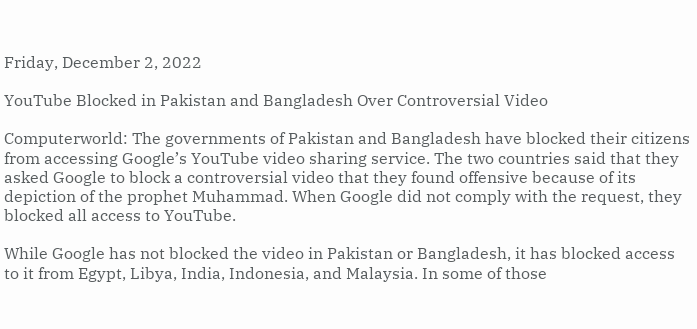Friday, December 2, 2022

YouTube Blocked in Pakistan and Bangladesh Over Controversial Video

Computerworld: The governments of Pakistan and Bangladesh have blocked their citizens from accessing Google’s YouTube video sharing service. The two countries said that they asked Google to block a controversial video that they found offensive because of its depiction of the prophet Muhammad. When Google did not comply with the request, they blocked all access to YouTube.

While Google has not blocked the video in Pakistan or Bangladesh, it has blocked access to it from Egypt, Libya, India, Indonesia, and Malaysia. In some of those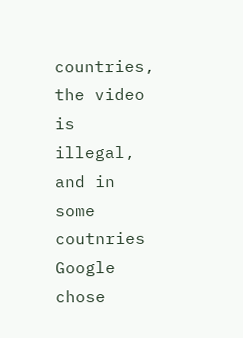countries, the video is illegal, and in some coutnries Google chose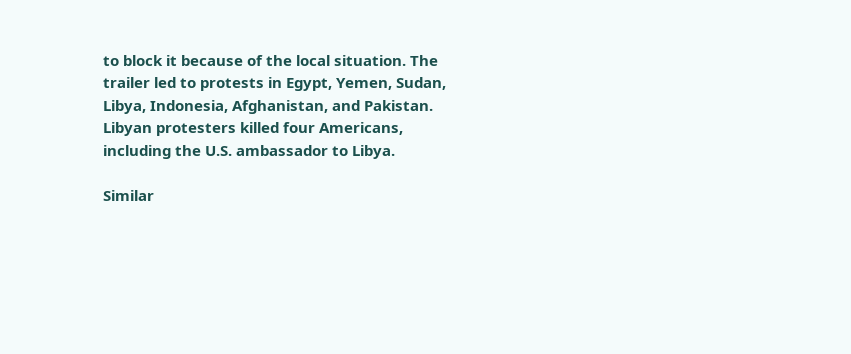to block it because of the local situation. The trailer led to protests in Egypt, Yemen, Sudan, Libya, Indonesia, Afghanistan, and Pakistan. Libyan protesters killed four Americans, including the U.S. ambassador to Libya.

Similar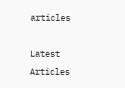articles

Latest Articles